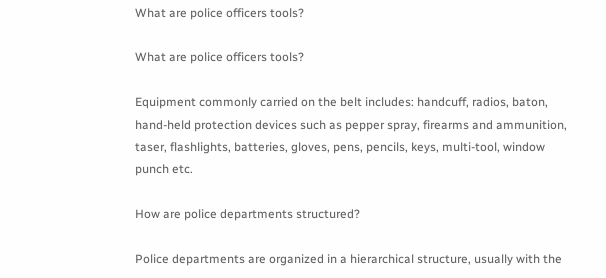What are police officers tools?

What are police officers tools?

Equipment commonly carried on the belt includes: handcuff, radios, baton, hand-held protection devices such as pepper spray, firearms and ammunition, taser, flashlights, batteries, gloves, pens, pencils, keys, multi-tool, window punch etc.

How are police departments structured?

Police departments are organized in a hierarchical structure, usually with the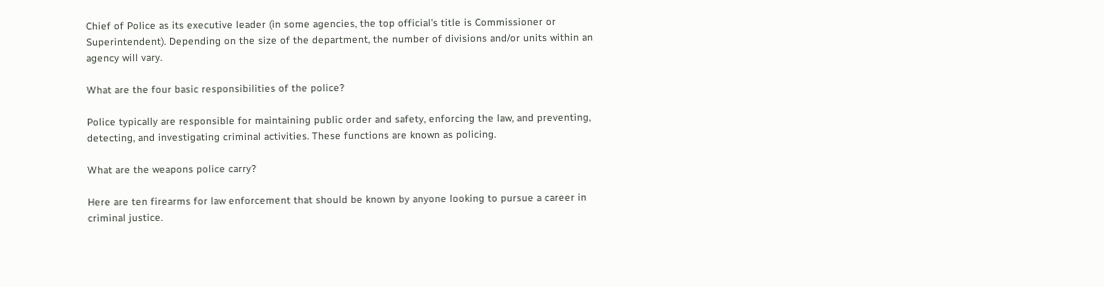Chief of Police as its executive leader (in some agencies, the top official’s title is Commissioner or Superintendent). Depending on the size of the department, the number of divisions and/or units within an agency will vary.

What are the four basic responsibilities of the police?

Police typically are responsible for maintaining public order and safety, enforcing the law, and preventing, detecting, and investigating criminal activities. These functions are known as policing.

What are the weapons police carry?

Here are ten firearms for law enforcement that should be known by anyone looking to pursue a career in criminal justice.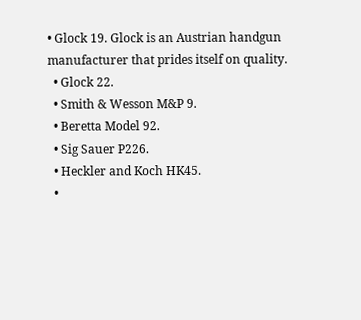• Glock 19. Glock is an Austrian handgun manufacturer that prides itself on quality.
  • Glock 22.
  • Smith & Wesson M&P 9.
  • Beretta Model 92.
  • Sig Sauer P226.
  • Heckler and Koch HK45.
  •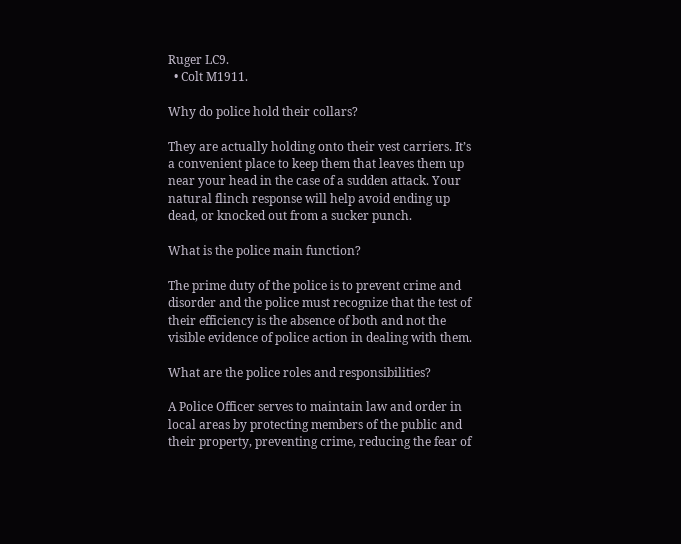Ruger LC9.
  • Colt M1911.

Why do police hold their collars?

They are actually holding onto their vest carriers. It’s a convenient place to keep them that leaves them up near your head in the case of a sudden attack. Your natural flinch response will help avoid ending up dead, or knocked out from a sucker punch.

What is the police main function?

The prime duty of the police is to prevent crime and disorder and the police must recognize that the test of their efficiency is the absence of both and not the visible evidence of police action in dealing with them.

What are the police roles and responsibilities?

A Police Officer serves to maintain law and order in local areas by protecting members of the public and their property, preventing crime, reducing the fear of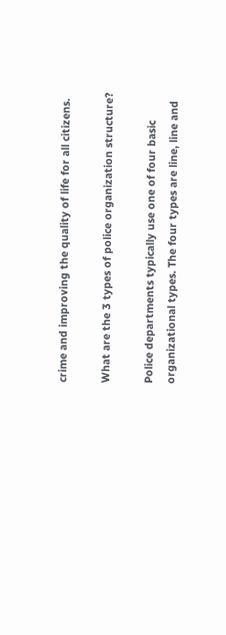crime and improving the quality of life for all citizens.

What are the 3 types of police organization structure?

Police departments typically use one of four basic organizational types. The four types are line, line and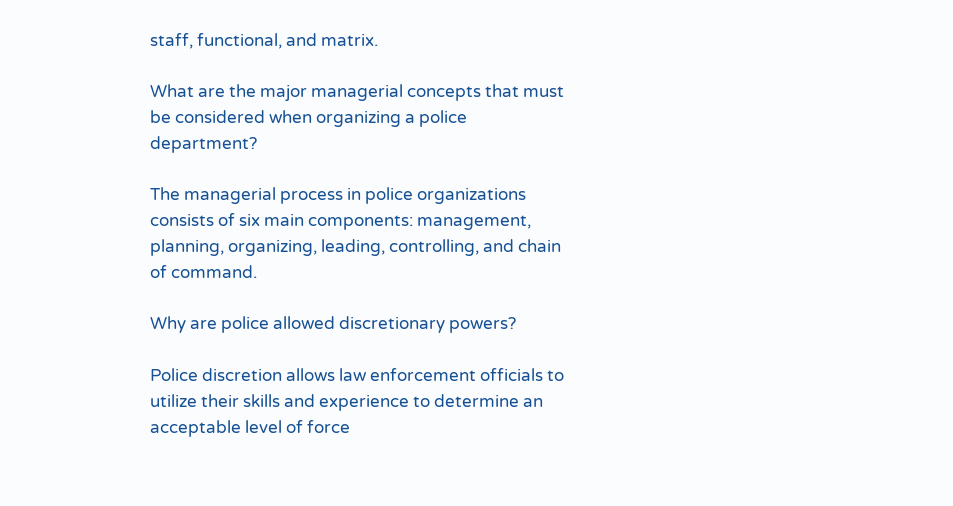staff, functional, and matrix.

What are the major managerial concepts that must be considered when organizing a police department?

The managerial process in police organizations consists of six main components: management, planning, organizing, leading, controlling, and chain of command.

Why are police allowed discretionary powers?

Police discretion allows law enforcement officials to utilize their skills and experience to determine an acceptable level of force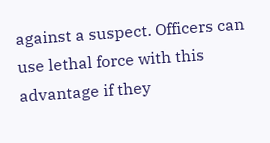against a suspect. Officers can use lethal force with this advantage if they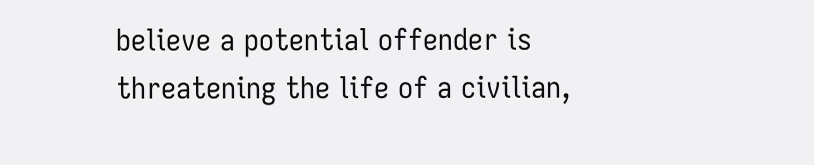believe a potential offender is threatening the life of a civilian,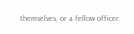themselves, or a fellow officer.